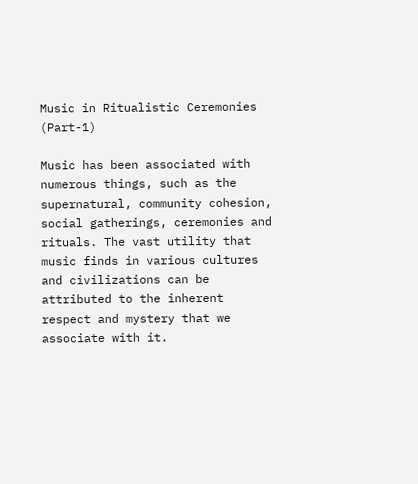Music in Ritualistic Ceremonies (Part-1)

Music has been associated with numerous things, such as the supernatural, community cohesion, social gatherings, ceremonies and rituals. The vast utility that music finds in various cultures and civilizations can be attributed to the inherent respect and mystery that we associate with it.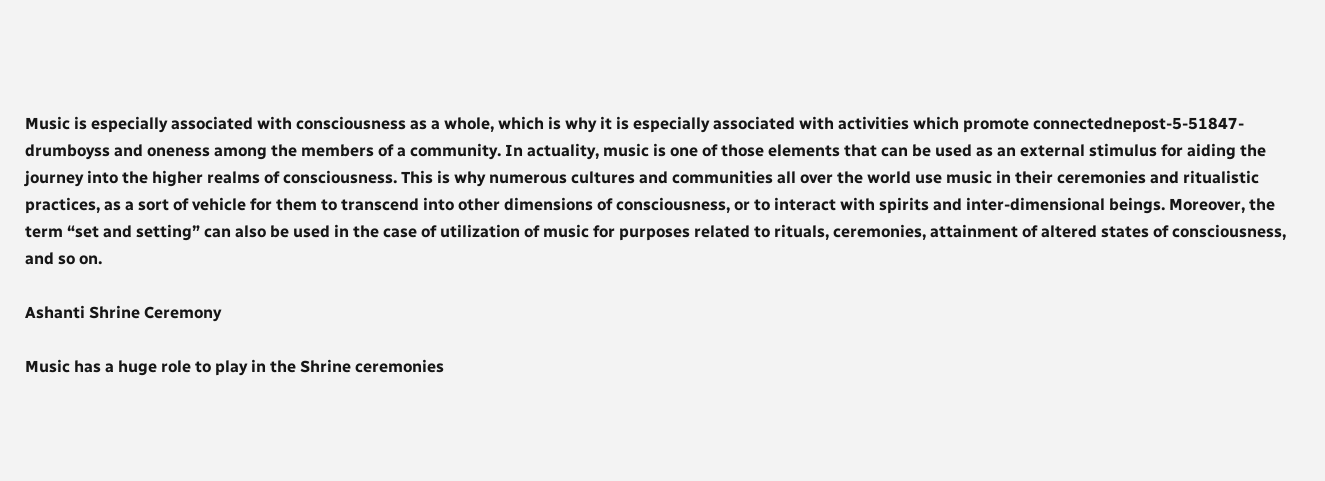Music is especially associated with consciousness as a whole, which is why it is especially associated with activities which promote connectednepost-5-51847-drumboyss and oneness among the members of a community. In actuality, music is one of those elements that can be used as an external stimulus for aiding the journey into the higher realms of consciousness. This is why numerous cultures and communities all over the world use music in their ceremonies and ritualistic practices, as a sort of vehicle for them to transcend into other dimensions of consciousness, or to interact with spirits and inter-dimensional beings. Moreover, the term “set and setting” can also be used in the case of utilization of music for purposes related to rituals, ceremonies, attainment of altered states of consciousness, and so on.

Ashanti Shrine Ceremony

Music has a huge role to play in the Shrine ceremonies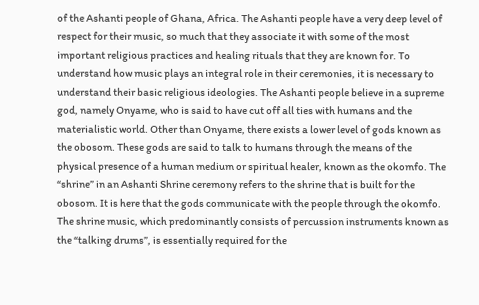of the Ashanti people of Ghana, Africa. The Ashanti people have a very deep level of respect for their music, so much that they associate it with some of the most important religious practices and healing rituals that they are known for. To understand how music plays an integral role in their ceremonies, it is necessary to understand their basic religious ideologies. The Ashanti people believe in a supreme god, namely Onyame, who is said to have cut off all ties with humans and the materialistic world. Other than Onyame, there exists a lower level of gods known as the obosom. These gods are said to talk to humans through the means of the physical presence of a human medium or spiritual healer, known as the okomfo. The “shrine” in an Ashanti Shrine ceremony refers to the shrine that is built for the obosom. It is here that the gods communicate with the people through the okomfo. The shrine music, which predominantly consists of percussion instruments known as the “talking drums”, is essentially required for the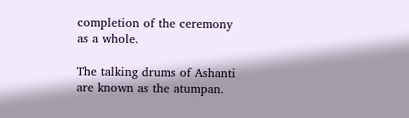completion of the ceremony as a whole.

The talking drums of Ashanti are known as the atumpan.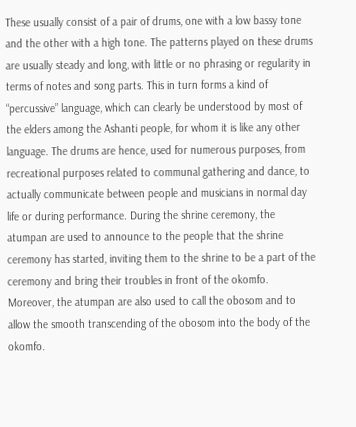These usually consist of a pair of drums, one with a low bassy tone and the other with a high tone. The patterns played on these drums are usually steady and long, with little or no phrasing or regularity in terms of notes and song parts. This in turn forms a kind of “percussive” language, which can clearly be understood by most of the elders among the Ashanti people, for whom it is like any other language. The drums are hence, used for numerous purposes, from recreational purposes related to communal gathering and dance, to actually communicate between people and musicians in normal day life or during performance. During the shrine ceremony, the atumpan are used to announce to the people that the shrine ceremony has started, inviting them to the shrine to be a part of the ceremony and bring their troubles in front of the okomfo. Moreover, the atumpan are also used to call the obosom and to allow the smooth transcending of the obosom into the body of the okomfo.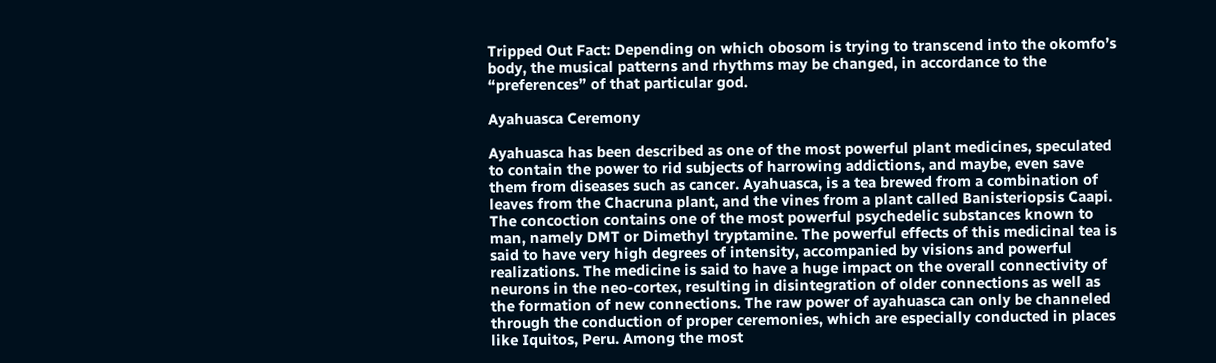Tripped Out Fact: Depending on which obosom is trying to transcend into the okomfo’s body, the musical patterns and rhythms may be changed, in accordance to the “preferences” of that particular god.

Ayahuasca Ceremony

Ayahuasca has been described as one of the most powerful plant medicines, speculated to contain the power to rid subjects of harrowing addictions, and maybe, even save them from diseases such as cancer. Ayahuasca, is a tea brewed from a combination of leaves from the Chacruna plant, and the vines from a plant called Banisteriopsis Caapi. The concoction contains one of the most powerful psychedelic substances known to man, namely DMT or Dimethyl tryptamine. The powerful effects of this medicinal tea is said to have very high degrees of intensity, accompanied by visions and powerful realizations. The medicine is said to have a huge impact on the overall connectivity of neurons in the neo-cortex, resulting in disintegration of older connections as well as the formation of new connections. The raw power of ayahuasca can only be channeled through the conduction of proper ceremonies, which are especially conducted in places like Iquitos, Peru. Among the most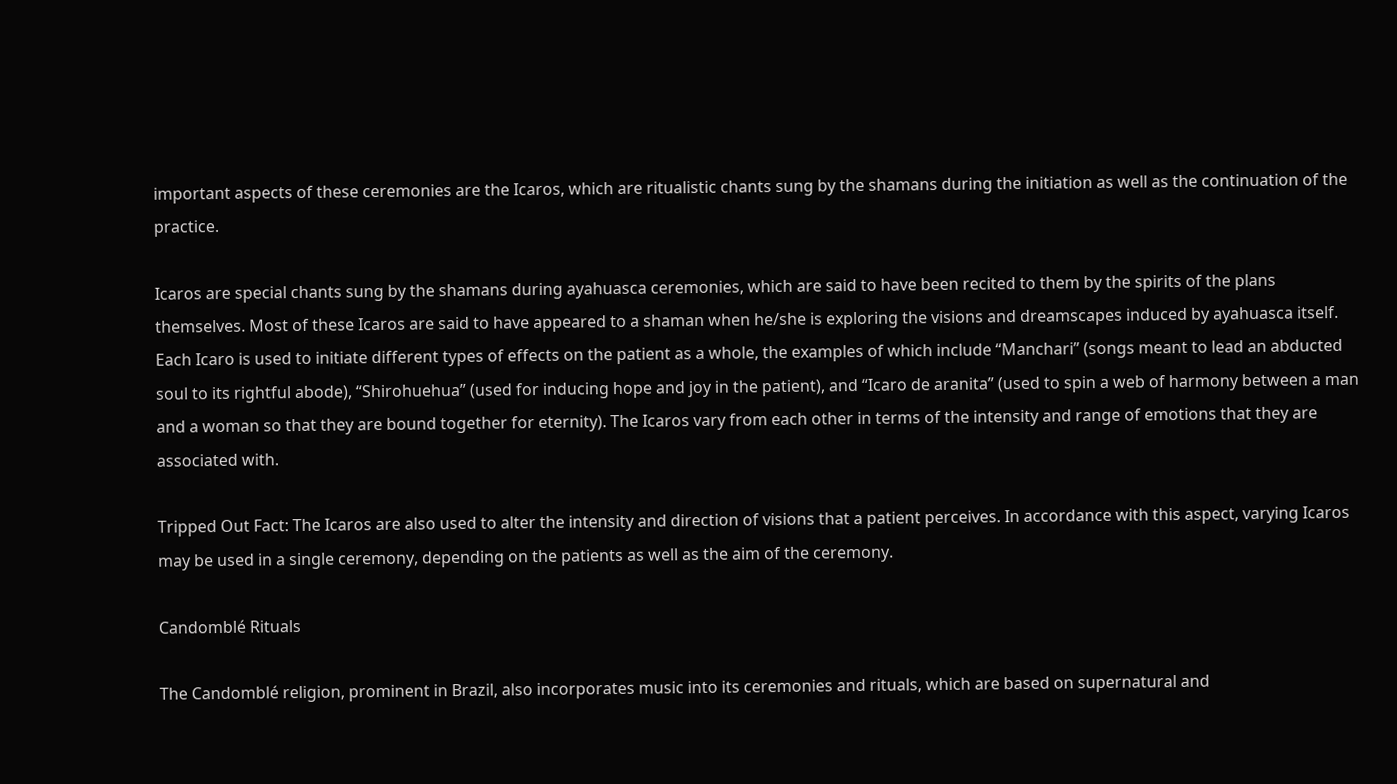important aspects of these ceremonies are the Icaros, which are ritualistic chants sung by the shamans during the initiation as well as the continuation of the practice.

Icaros are special chants sung by the shamans during ayahuasca ceremonies, which are said to have been recited to them by the spirits of the plans themselves. Most of these Icaros are said to have appeared to a shaman when he/she is exploring the visions and dreamscapes induced by ayahuasca itself. Each Icaro is used to initiate different types of effects on the patient as a whole, the examples of which include “Manchari” (songs meant to lead an abducted soul to its rightful abode), “Shirohuehua” (used for inducing hope and joy in the patient), and “Icaro de aranita” (used to spin a web of harmony between a man and a woman so that they are bound together for eternity). The Icaros vary from each other in terms of the intensity and range of emotions that they are associated with.

Tripped Out Fact: The Icaros are also used to alter the intensity and direction of visions that a patient perceives. In accordance with this aspect, varying Icaros may be used in a single ceremony, depending on the patients as well as the aim of the ceremony.

Candomblé Rituals

The Candomblé religion, prominent in Brazil, also incorporates music into its ceremonies and rituals, which are based on supernatural and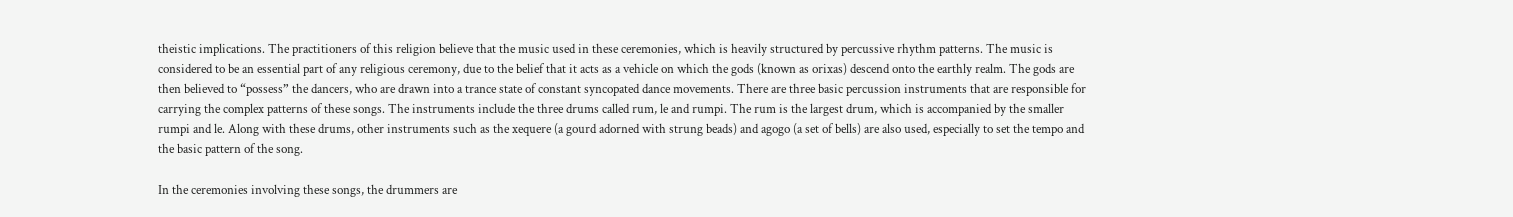theistic implications. The practitioners of this religion believe that the music used in these ceremonies, which is heavily structured by percussive rhythm patterns. The music is considered to be an essential part of any religious ceremony, due to the belief that it acts as a vehicle on which the gods (known as orixas) descend onto the earthly realm. The gods are then believed to “possess” the dancers, who are drawn into a trance state of constant syncopated dance movements. There are three basic percussion instruments that are responsible for carrying the complex patterns of these songs. The instruments include the three drums called rum, le and rumpi. The rum is the largest drum, which is accompanied by the smaller rumpi and le. Along with these drums, other instruments such as the xequere (a gourd adorned with strung beads) and agogo (a set of bells) are also used, especially to set the tempo and the basic pattern of the song.

In the ceremonies involving these songs, the drummers are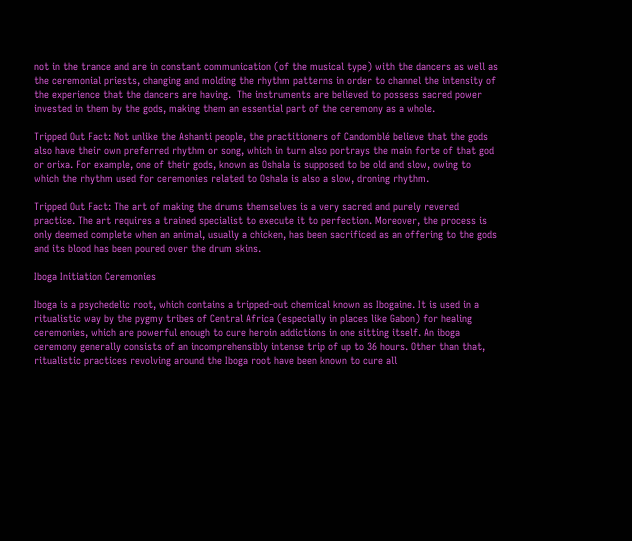not in the trance and are in constant communication (of the musical type) with the dancers as well as the ceremonial priests, changing and molding the rhythm patterns in order to channel the intensity of the experience that the dancers are having.  The instruments are believed to possess sacred power invested in them by the gods, making them an essential part of the ceremony as a whole.

Tripped Out Fact: Not unlike the Ashanti people, the practitioners of Candomblé believe that the gods also have their own preferred rhythm or song, which in turn also portrays the main forte of that god or orixa. For example, one of their gods, known as Oshala is supposed to be old and slow, owing to which the rhythm used for ceremonies related to Oshala is also a slow, droning rhythm.

Tripped Out Fact: The art of making the drums themselves is a very sacred and purely revered practice. The art requires a trained specialist to execute it to perfection. Moreover, the process is only deemed complete when an animal, usually a chicken, has been sacrificed as an offering to the gods and its blood has been poured over the drum skins.

Iboga Initiation Ceremonies

Iboga is a psychedelic root, which contains a tripped-out chemical known as Ibogaine. It is used in a ritualistic way by the pygmy tribes of Central Africa (especially in places like Gabon) for healing ceremonies, which are powerful enough to cure heroin addictions in one sitting itself. An iboga ceremony generally consists of an incomprehensibly intense trip of up to 36 hours. Other than that, ritualistic practices revolving around the Iboga root have been known to cure all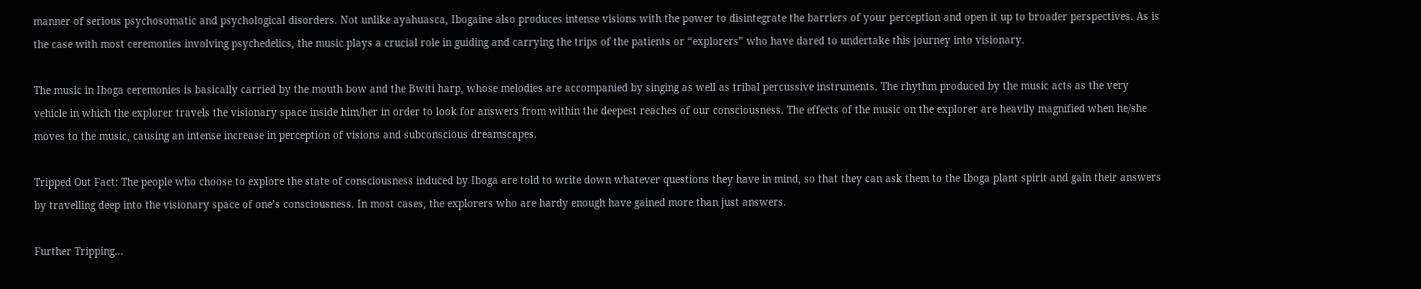manner of serious psychosomatic and psychological disorders. Not unlike ayahuasca, Ibogaine also produces intense visions with the power to disintegrate the barriers of your perception and open it up to broader perspectives. As is the case with most ceremonies involving psychedelics, the music plays a crucial role in guiding and carrying the trips of the patients or “explorers” who have dared to undertake this journey into visionary.

The music in Iboga ceremonies is basically carried by the mouth bow and the Bwiti harp, whose melodies are accompanied by singing as well as tribal percussive instruments. The rhythm produced by the music acts as the very vehicle in which the explorer travels the visionary space inside him/her in order to look for answers from within the deepest reaches of our consciousness. The effects of the music on the explorer are heavily magnified when he/she moves to the music, causing an intense increase in perception of visions and subconscious dreamscapes.

Tripped Out Fact: The people who choose to explore the state of consciousness induced by Iboga are told to write down whatever questions they have in mind, so that they can ask them to the Iboga plant spirit and gain their answers by travelling deep into the visionary space of one’s consciousness. In most cases, the explorers who are hardy enough have gained more than just answers.

Further Tripping…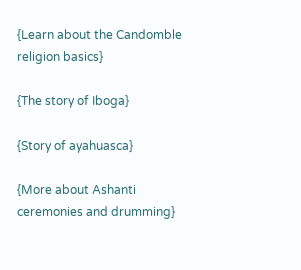{Learn about the Candomble religion basics}

{The story of Iboga}

{Story of ayahuasca}

{More about Ashanti ceremonies and drumming}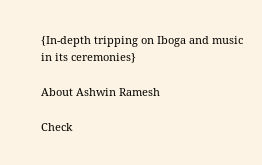{In-depth tripping on Iboga and music in its ceremonies}

About Ashwin Ramesh

Check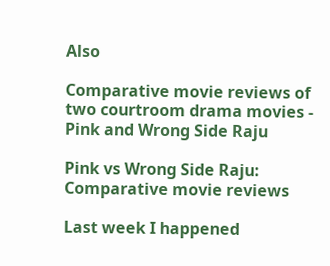Also

Comparative movie reviews of two courtroom drama movies - Pink and Wrong Side Raju

Pink vs Wrong Side Raju: Comparative movie reviews

Last week I happened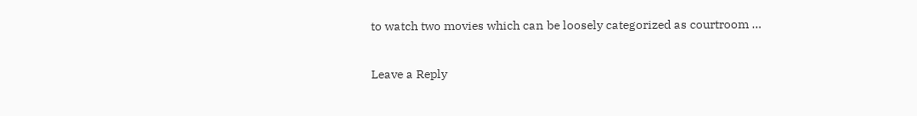to watch two movies which can be loosely categorized as courtroom …

Leave a Reply